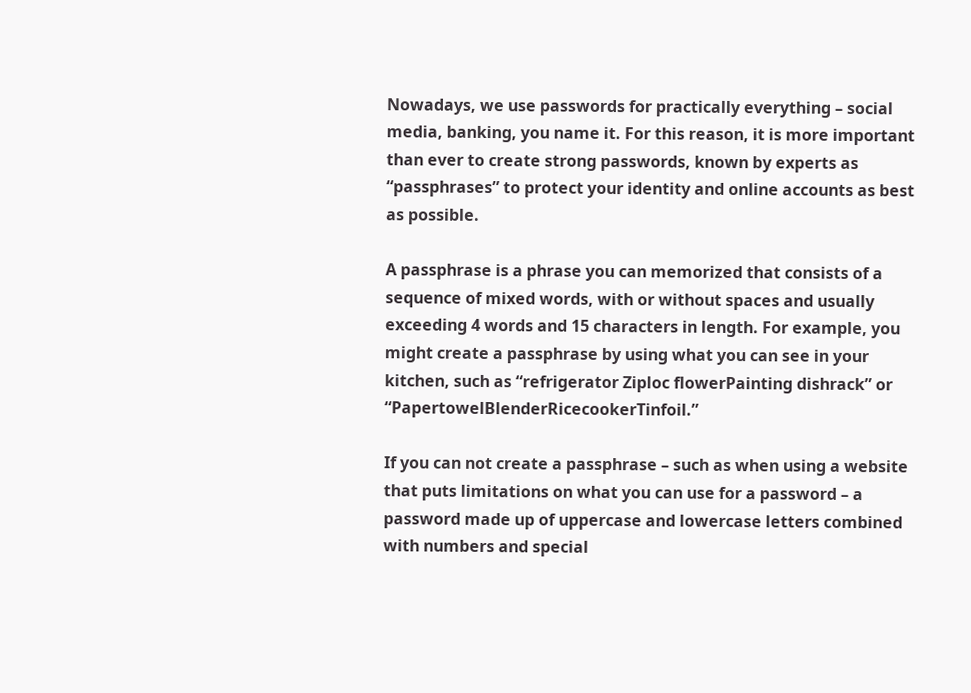Nowadays, we use passwords for practically everything – social media, banking, you name it. For this reason, it is more important than ever to create strong passwords, known by experts as “passphrases” to protect your identity and online accounts as best as possible.

A passphrase is a phrase you can memorized that consists of a sequence of mixed words, with or without spaces and usually exceeding 4 words and 15 characters in length. For example, you might create a passphrase by using what you can see in your kitchen, such as “refrigerator Ziploc flowerPainting dishrack” or “PapertowelBlenderRicecookerTinfoil.”

If you can not create a passphrase – such as when using a website that puts limitations on what you can use for a password – a password made up of uppercase and lowercase letters combined with numbers and special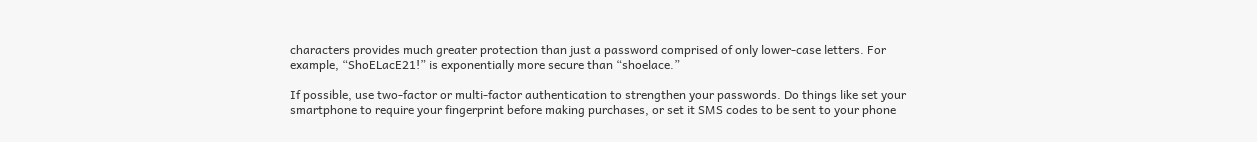characters provides much greater protection than just a password comprised of only lower-case letters. For example, “ShoELacE21!” is exponentially more secure than “shoelace.”

If possible, use two-factor or multi-factor authentication to strengthen your passwords. Do things like set your smartphone to require your fingerprint before making purchases, or set it SMS codes to be sent to your phone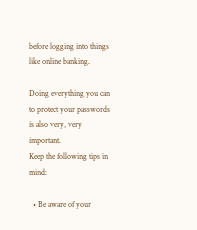before logging into things like online banking.

Doing everything you can to protect your passwords is also very, very important.
Keep the following tips in mind:

  • Be aware of your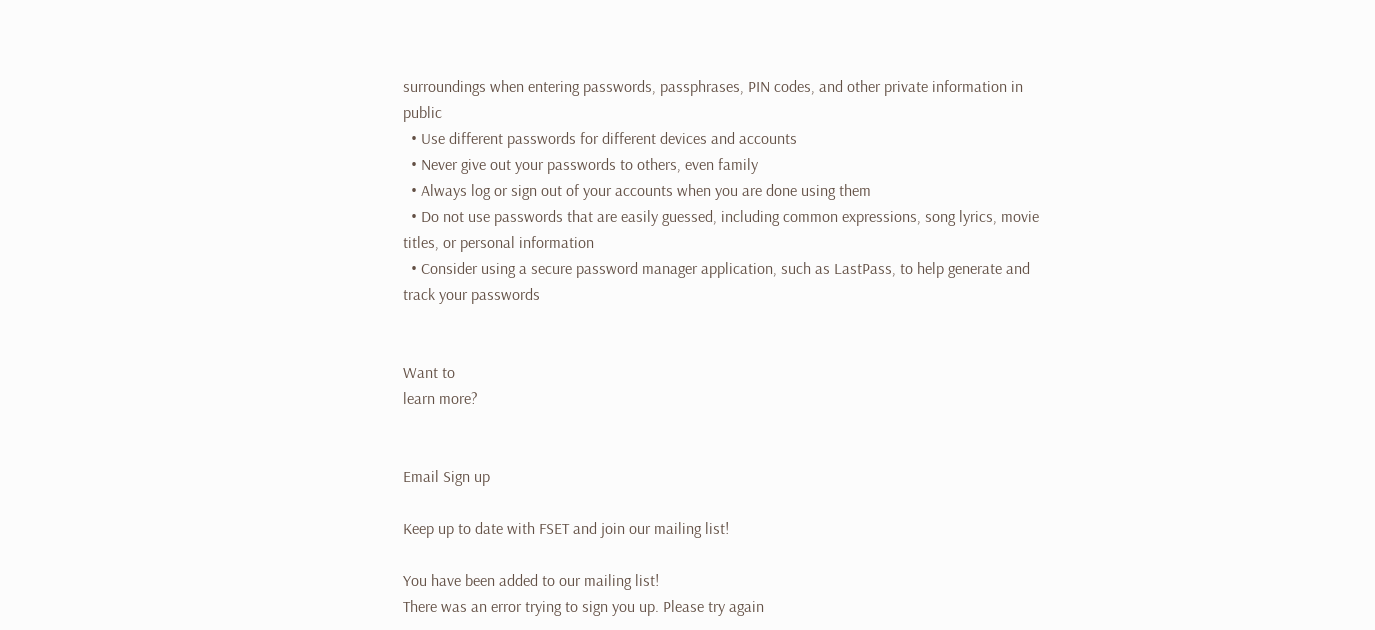surroundings when entering passwords, passphrases, PIN codes, and other private information in public
  • Use different passwords for different devices and accounts
  • Never give out your passwords to others, even family
  • Always log or sign out of your accounts when you are done using them
  • Do not use passwords that are easily guessed, including common expressions, song lyrics, movie titles, or personal information
  • Consider using a secure password manager application, such as LastPass, to help generate and track your passwords


Want to
learn more?


Email Sign up

Keep up to date with FSET and join our mailing list!

You have been added to our mailing list!
There was an error trying to sign you up. Please try again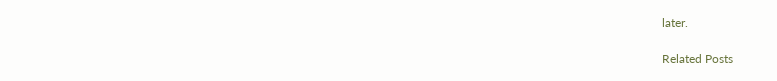later.

Related Posts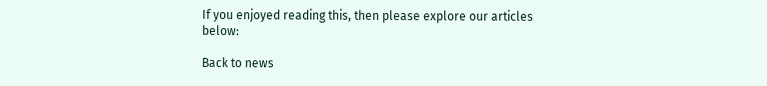If you enjoyed reading this, then please explore our articles below:

Back to news